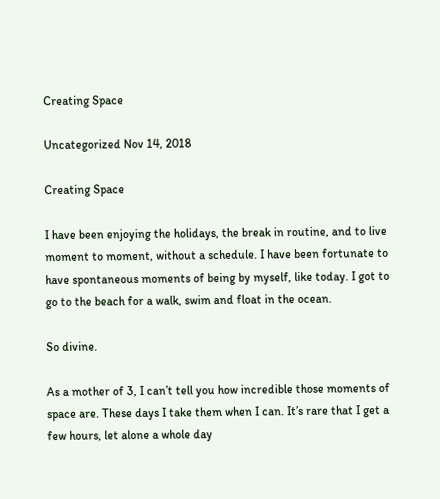Creating Space

Uncategorized Nov 14, 2018

Creating Space

I have been enjoying the holidays, the break in routine, and to live moment to moment, without a schedule. I have been fortunate to have spontaneous moments of being by myself, like today. I got to go to the beach for a walk, swim and float in the ocean.

So divine.

As a mother of 3, I can’t tell you how incredible those moments of space are. These days I take them when I can. It’s rare that I get a few hours, let alone a whole day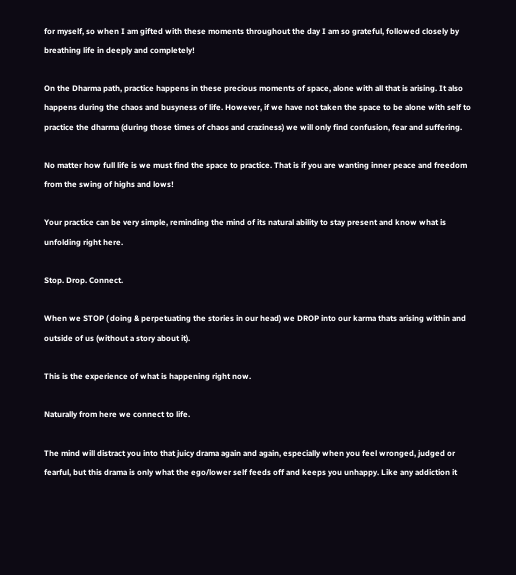for myself, so when I am gifted with these moments throughout the day I am so grateful, followed closely by breathing life in deeply and completely!

On the Dharma path, practice happens in these precious moments of space, alone with all that is arising. It also happens during the chaos and busyness of life. However, if we have not taken the space to be alone with self to practice the dharma (during those times of chaos and craziness) we will only find confusion, fear and suffering.

No matter how full life is we must find the space to practice. That is if you are wanting inner peace and freedom from the swing of highs and lows!

Your practice can be very simple, reminding the mind of its natural ability to stay present and know what is unfolding right here.

Stop. Drop. Connect.

When we STOP ( doing & perpetuating the stories in our head) we DROP into our karma thats arising within and outside of us (without a story about it).

This is the experience of what is happening right now.

Naturally from here we connect to life.

The mind will distract you into that juicy drama again and again, especially when you feel wronged, judged or fearful, but this drama is only what the ego/lower self feeds off and keeps you unhappy. Like any addiction it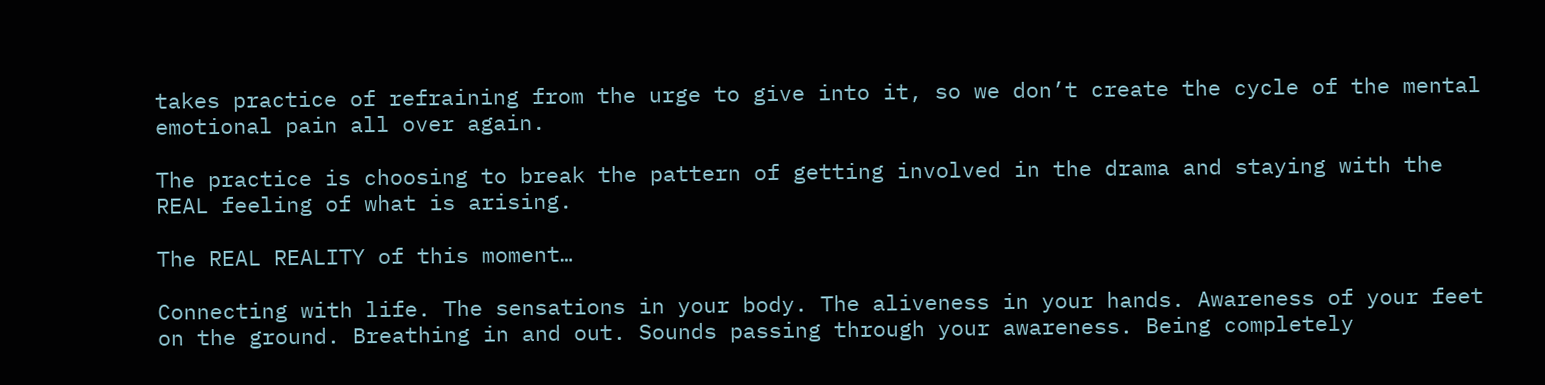takes practice of refraining from the urge to give into it, so we don’t create the cycle of the mental emotional pain all over again.

The practice is choosing to break the pattern of getting involved in the drama and staying with the REAL feeling of what is arising.

The REAL REALITY of this moment…

Connecting with life. The sensations in your body. The aliveness in your hands. Awareness of your feet on the ground. Breathing in and out. Sounds passing through your awareness. Being completely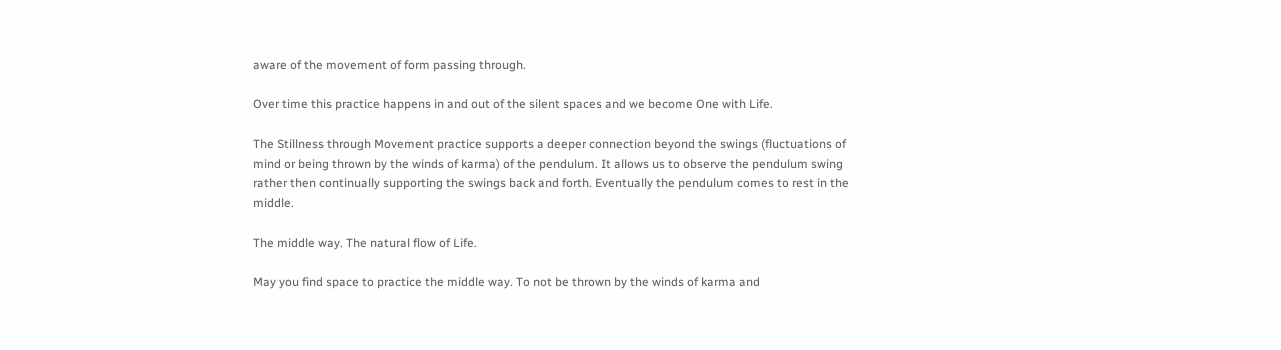aware of the movement of form passing through.

Over time this practice happens in and out of the silent spaces and we become One with Life.

The Stillness through Movement practice supports a deeper connection beyond the swings (fluctuations of mind or being thrown by the winds of karma) of the pendulum. It allows us to observe the pendulum swing rather then continually supporting the swings back and forth. Eventually the pendulum comes to rest in the middle.

The middle way. The natural flow of Life.

May you find space to practice the middle way. To not be thrown by the winds of karma and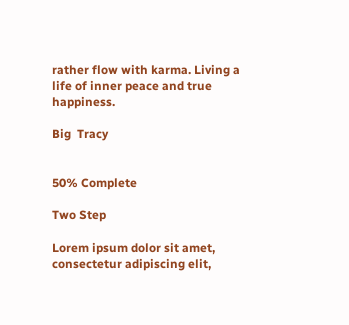rather flow with karma. Living a life of inner peace and true happiness.

Big  Tracy


50% Complete

Two Step

Lorem ipsum dolor sit amet, consectetur adipiscing elit,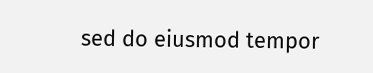sed do eiusmod tempor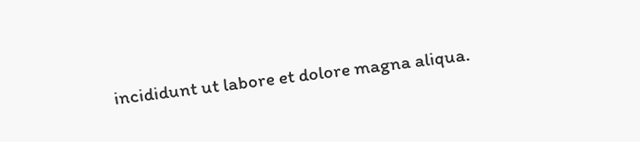incididunt ut labore et dolore magna aliqua.